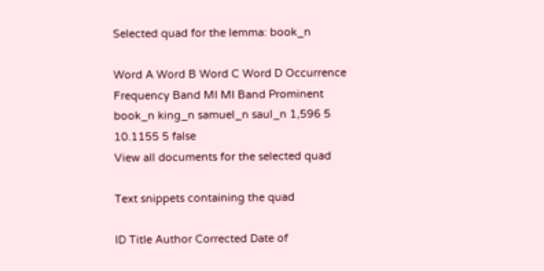Selected quad for the lemma: book_n

Word A Word B Word C Word D Occurrence Frequency Band MI MI Band Prominent
book_n king_n samuel_n saul_n 1,596 5 10.1155 5 false
View all documents for the selected quad

Text snippets containing the quad

ID Title Author Corrected Date of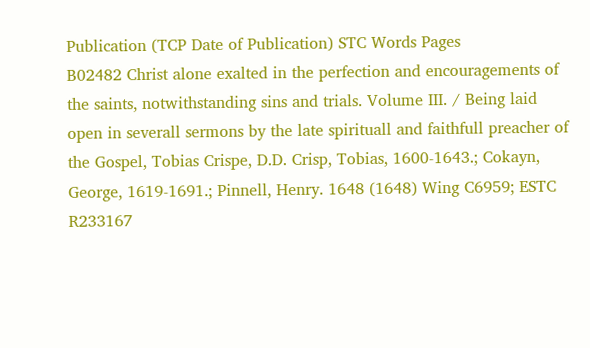Publication (TCP Date of Publication) STC Words Pages
B02482 Christ alone exalted in the perfection and encouragements of the saints, notwithstanding sins and trials. Volume III. / Being laid open in severall sermons by the late spirituall and faithfull preacher of the Gospel, Tobias Crispe, D.D. Crisp, Tobias, 1600-1643.; Cokayn, George, 1619-1691.; Pinnell, Henry. 1648 (1648) Wing C6959; ESTC R233167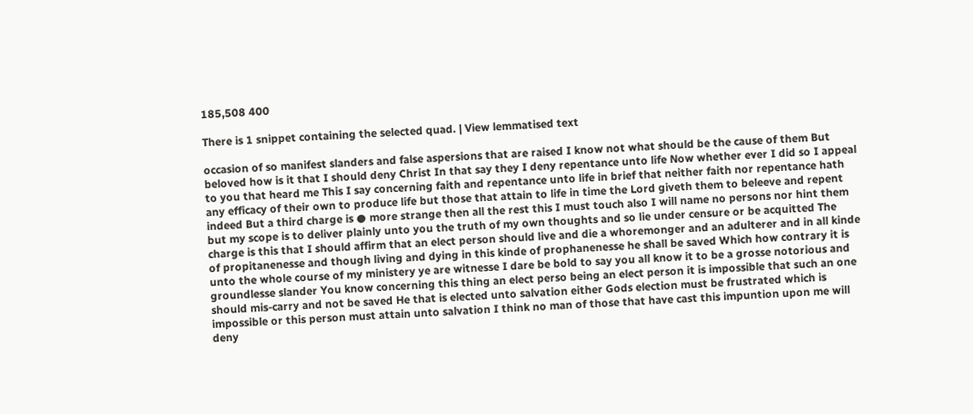185,508 400

There is 1 snippet containing the selected quad. | View lemmatised text

occasion of so manifest slanders and false aspersions that are raised I know not what should be the cause of them But beloved how is it that I should deny Christ In that say they I deny repentance unto life Now whether ever I did so I appeal to you that heard me This I say concerning faith and repentance unto life in brief that neither faith nor repentance hath any efficacy of their own to produce life but those that attain to life in time the Lord giveth them to beleeve and repent indeed But a third charge is ● more strange then all the rest this I must touch also I will name no persons nor hint them but my scope is to deliver plainly unto you the truth of my own thoughts and so lie under censure or be acquitted The charge is this that I should affirm that an elect person should live and die a whoremonger and an adulterer and in all kinde of propitanenesse and though living and dying in this kinde of prophanenesse he shall be saved Which how contrary it is unto the whole course of my ministery ye are witnesse I dare be bold to say you all know it to be a grosse notorious and groundlesse slander You know concerning this thing an elect perso being an elect person it is impossible that such an one should mis-carry and not be saved He that is elected unto salvation either Gods election must be frustrated which is impossible or this person must attain unto salvation I think no man of those that have cast this impuntion upon me will deny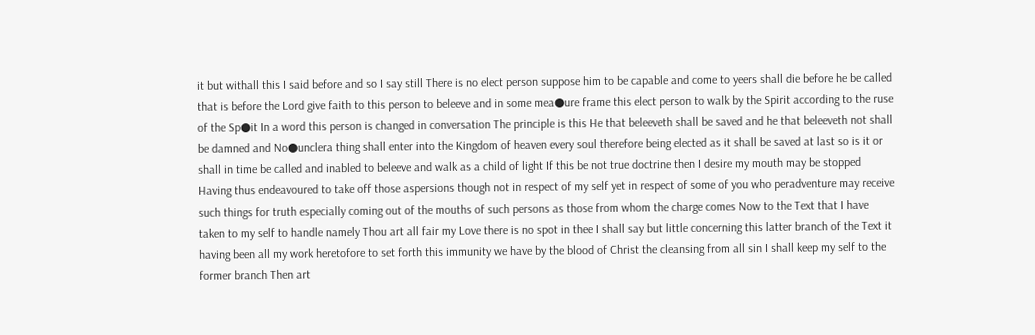it but withall this I said before and so I say still There is no elect person suppose him to be capable and come to yeers shall die before he be called that is before the Lord give faith to this person to beleeve and in some mea●ure frame this elect person to walk by the Spirit according to the ruse of the Sp●it In a word this person is changed in conversation The principle is this He that beleeveth shall be saved and he that beleeveth not shall be damned and No●unclera thing shall enter into the Kingdom of heaven every soul therefore being elected as it shall be saved at last so is it or shall in time be called and inabled to beleeve and walk as a child of light If this be not true doctrine then I desire my mouth may be stopped Having thus endeavoured to take off those aspersions though not in respect of my self yet in respect of some of you who peradventure may receive such things for truth especially coming out of the mouths of such persons as those from whom the charge comes Now to the Text that I have taken to my self to handle namely Thou art all fair my Love there is no spot in thee I shall say but little concerning this latter branch of the Text it having been all my work heretofore to set forth this immunity we have by the blood of Christ the cleansing from all sin I shall keep my self to the former branch Then art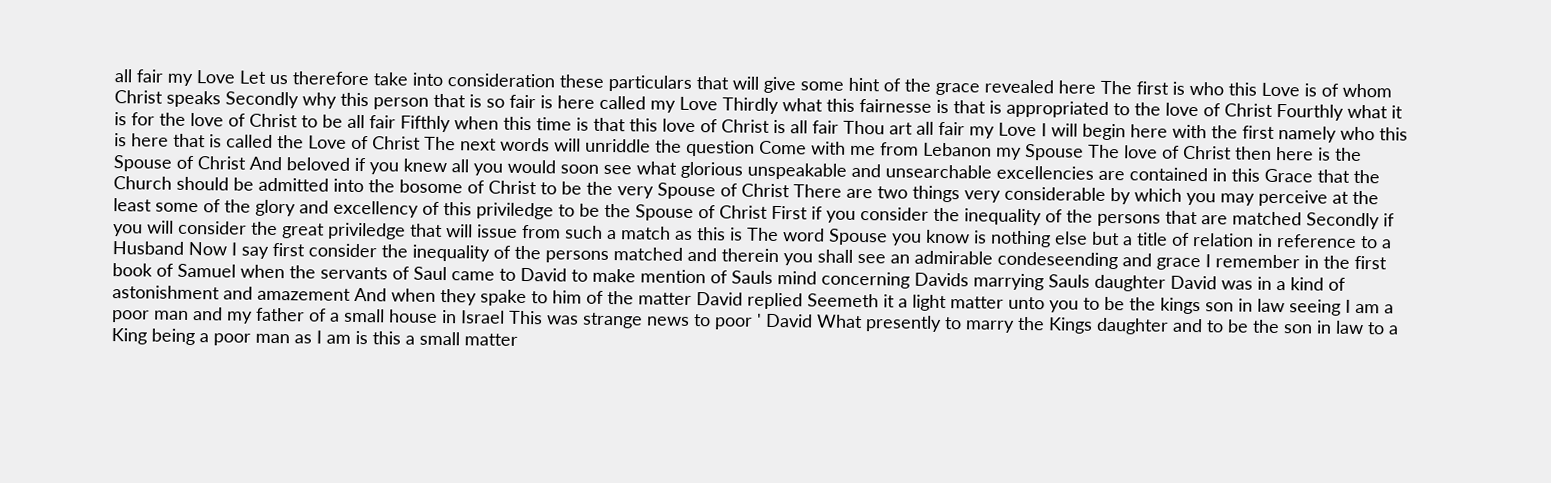all fair my Love Let us therefore take into consideration these particulars that will give some hint of the grace revealed here The first is who this Love is of whom Christ speaks Secondly why this person that is so fair is here called my Love Thirdly what this fairnesse is that is appropriated to the love of Christ Fourthly what it is for the love of Christ to be all fair Fifthly when this time is that this love of Christ is all fair Thou art all fair my Love I will begin here with the first namely who this is here that is called the Love of Christ The next words will unriddle the question Come with me from Lebanon my Spouse The love of Christ then here is the Spouse of Christ And beloved if you knew all you would soon see what glorious unspeakable and unsearchable excellencies are contained in this Grace that the Church should be admitted into the bosome of Christ to be the very Spouse of Christ There are two things very considerable by which you may perceive at the least some of the glory and excellency of this priviledge to be the Spouse of Christ First if you consider the inequality of the persons that are matched Secondly if you will consider the great priviledge that will issue from such a match as this is The word Spouse you know is nothing else but a title of relation in reference to a Husband Now I say first consider the inequality of the persons matched and therein you shall see an admirable condeseending and grace I remember in the first book of Samuel when the servants of Saul came to David to make mention of Sauls mind concerning Davids marrying Sauls daughter David was in a kind of astonishment and amazement And when they spake to him of the matter David replied Seemeth it a light matter unto you to be the kings son in law seeing I am a poor man and my father of a small house in Israel This was strange news to poor ' David What presently to marry the Kings daughter and to be the son in law to a King being a poor man as I am is this a small matter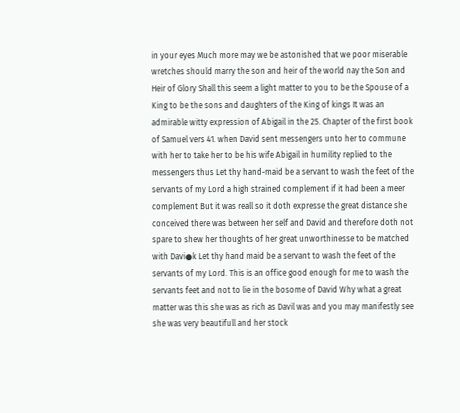in your eyes Much more may we be astonished that we poor miserable wretches should marry the son and heir of the world nay the Son and Heir of Glory Shall this seem a light matter to you to be the Spouse of a King to be the sons and daughters of the King of kings It was an admirable witty expression of Abigail in the 25. Chapter of the first book of Samuel vers 41. when David sent messengers unto her to commune with her to take her to be his wife Abigail in humility replied to the messengers thus Let thy hand-maid be a servant to wash the feet of the servants of my Lord a high strained complement if it had been a meer complement But it was reall so it doth expresse the great distance she conceived there was between her self and David and therefore doth not spare to shew her thoughts of her great unworthinesse to be matched with Davi●k Let thy hand maid be a servant to wash the feet of the servants of my Lord. This is an office good enough for me to wash the servants feet and not to lie in the bosome of David Why what a great matter was this she was as rich as Davil was and you may manifestly see she was very beautifull and her stock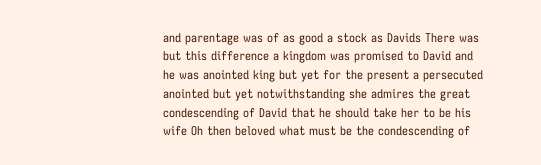and parentage was of as good a stock as Davids There was but this difference a kingdom was promised to David and he was anointed king but yet for the present a persecuted anointed but yet notwithstanding she admires the great condescending of David that he should take her to be his wife Oh then beloved what must be the condescending of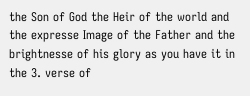the Son of God the Heir of the world and the expresse Image of the Father and the brightnesse of his glory as you have it in the 3. verse of